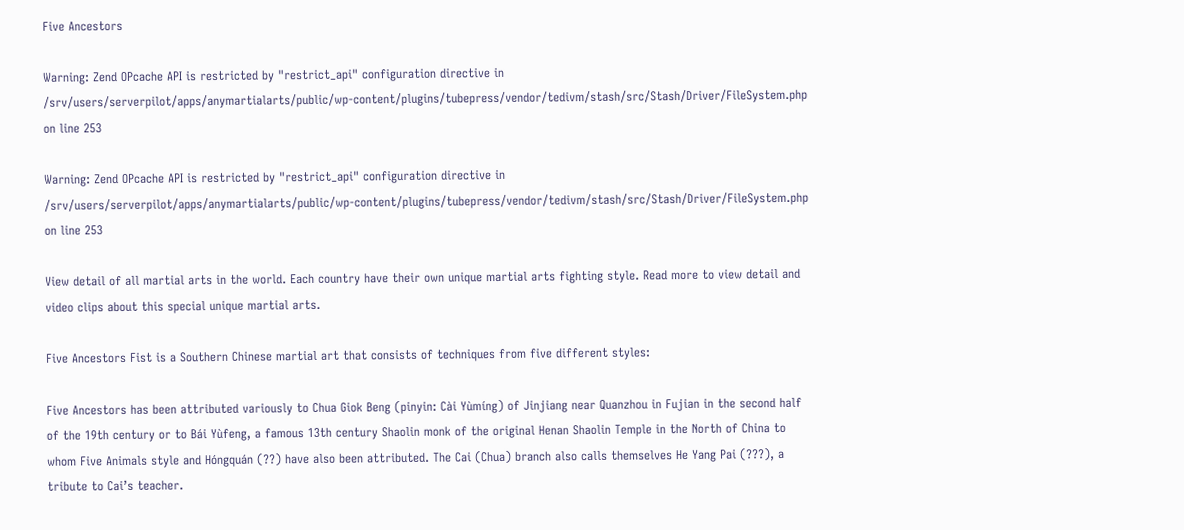Five Ancestors

Warning: Zend OPcache API is restricted by "restrict_api" configuration directive in /srv/users/serverpilot/apps/anymartialarts/public/wp-content/plugins/tubepress/vendor/tedivm/stash/src/Stash/Driver/FileSystem.php on line 253

Warning: Zend OPcache API is restricted by "restrict_api" configuration directive in /srv/users/serverpilot/apps/anymartialarts/public/wp-content/plugins/tubepress/vendor/tedivm/stash/src/Stash/Driver/FileSystem.php on line 253

View detail of all martial arts in the world. Each country have their own unique martial arts fighting style. Read more to view detail and video clips about this special unique martial arts.

Five Ancestors Fist is a Southern Chinese martial art that consists of techniques from five different styles:

Five Ancestors has been attributed variously to Chua Giok Beng (pinyin: Cài Yùmíng) of Jinjiang near Quanzhou in Fujian in the second half of the 19th century or to Bái Yùfeng, a famous 13th century Shaolin monk of the original Henan Shaolin Temple in the North of China to whom Five Animals style and Hóngquán (??) have also been attributed. The Cai (Chua) branch also calls themselves He Yang Pai (???), a tribute to Cai’s teacher.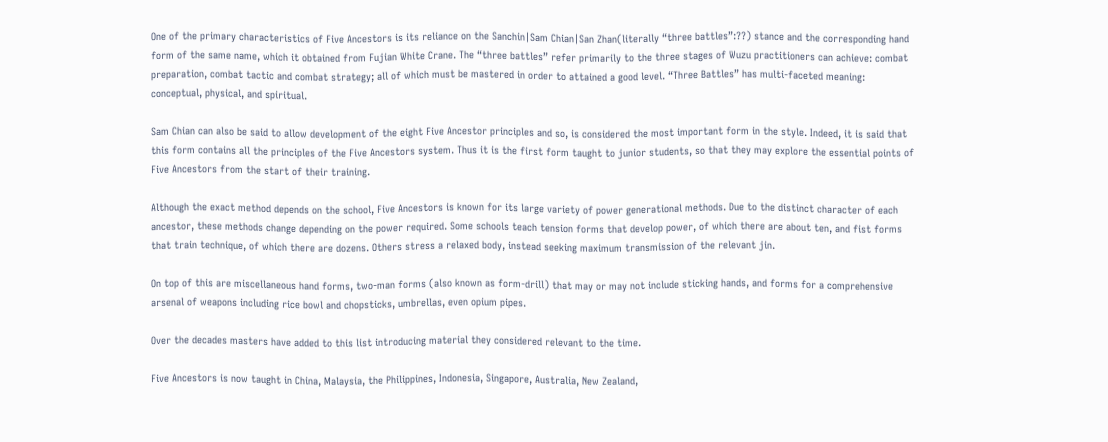One of the primary characteristics of Five Ancestors is its reliance on the Sanchin|Sam Chian|San Zhan(literally “three battles”:??) stance and the corresponding hand form of the same name, which it obtained from Fujian White Crane. The “three battles” refer primarily to the three stages of Wuzu practitioners can achieve: combat preparation, combat tactic and combat strategy; all of which must be mastered in order to attained a good level. “Three Battles” has multi-faceted meaning: conceptual, physical, and spiritual.

Sam Chian can also be said to allow development of the eight Five Ancestor principles and so, is considered the most important form in the style. Indeed, it is said that this form contains all the principles of the Five Ancestors system. Thus it is the first form taught to junior students, so that they may explore the essential points of Five Ancestors from the start of their training.

Although the exact method depends on the school, Five Ancestors is known for its large variety of power generational methods. Due to the distinct character of each ancestor, these methods change depending on the power required. Some schools teach tension forms that develop power, of which there are about ten, and fist forms that train technique, of which there are dozens. Others stress a relaxed body, instead seeking maximum transmission of the relevant jin.

On top of this are miscellaneous hand forms, two-man forms (also known as form-drill) that may or may not include sticking hands, and forms for a comprehensive arsenal of weapons including rice bowl and chopsticks, umbrellas, even opium pipes.

Over the decades masters have added to this list introducing material they considered relevant to the time.

Five Ancestors is now taught in China, Malaysia, the Philippines, Indonesia, Singapore, Australia, New Zealand,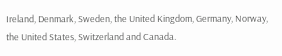Ireland, Denmark, Sweden, the United Kingdom, Germany, Norway, the United States, Switzerland and Canada.